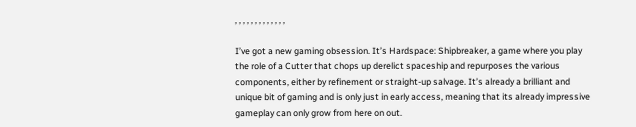, , , , , , , , , , , , ,

I’ve got a new gaming obsession. It’s Hardspace: Shipbreaker, a game where you play the role of a Cutter that chops up derelict spaceship and repurposes the various components, either by refinement or straight-up salvage. It’s already a brilliant and unique bit of gaming and is only just in early access, meaning that its already impressive gameplay can only grow from here on out.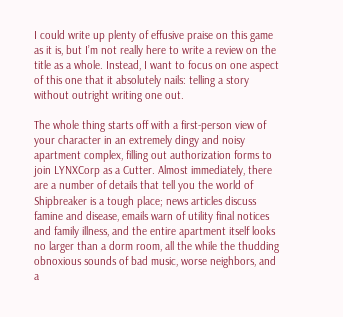I could write up plenty of effusive praise on this game as it is, but I’m not really here to write a review on the title as a whole. Instead, I want to focus on one aspect of this one that it absolutely nails: telling a story without outright writing one out.

The whole thing starts off with a first-person view of your character in an extremely dingy and noisy apartment complex, filling out authorization forms to join LYNXCorp as a Cutter. Almost immediately, there are a number of details that tell you the world of Shipbreaker is a tough place; news articles discuss famine and disease, emails warn of utility final notices and family illness, and the entire apartment itself looks no larger than a dorm room, all the while the thudding obnoxious sounds of bad music, worse neighbors, and a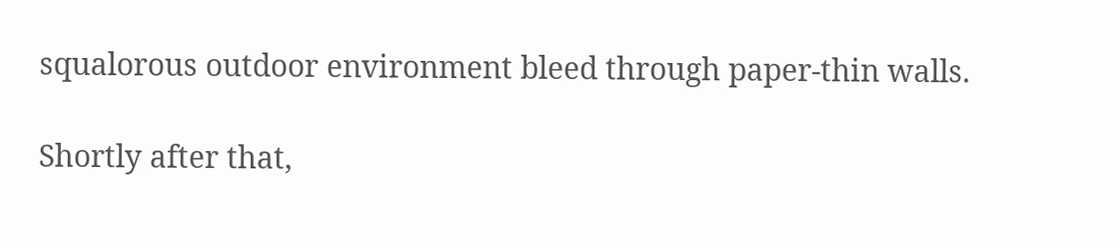squalorous outdoor environment bleed through paper-thin walls.

Shortly after that,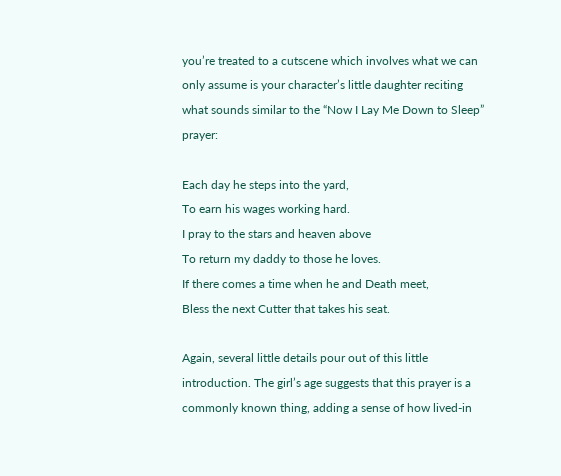you’re treated to a cutscene which involves what we can only assume is your character’s little daughter reciting what sounds similar to the “Now I Lay Me Down to Sleep” prayer:

Each day he steps into the yard,
To earn his wages working hard.
I pray to the stars and heaven above
To return my daddy to those he loves.
If there comes a time when he and Death meet,
Bless the next Cutter that takes his seat.

Again, several little details pour out of this little introduction. The girl’s age suggests that this prayer is a commonly known thing, adding a sense of how lived-in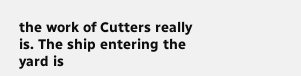the work of Cutters really is. The ship entering the yard is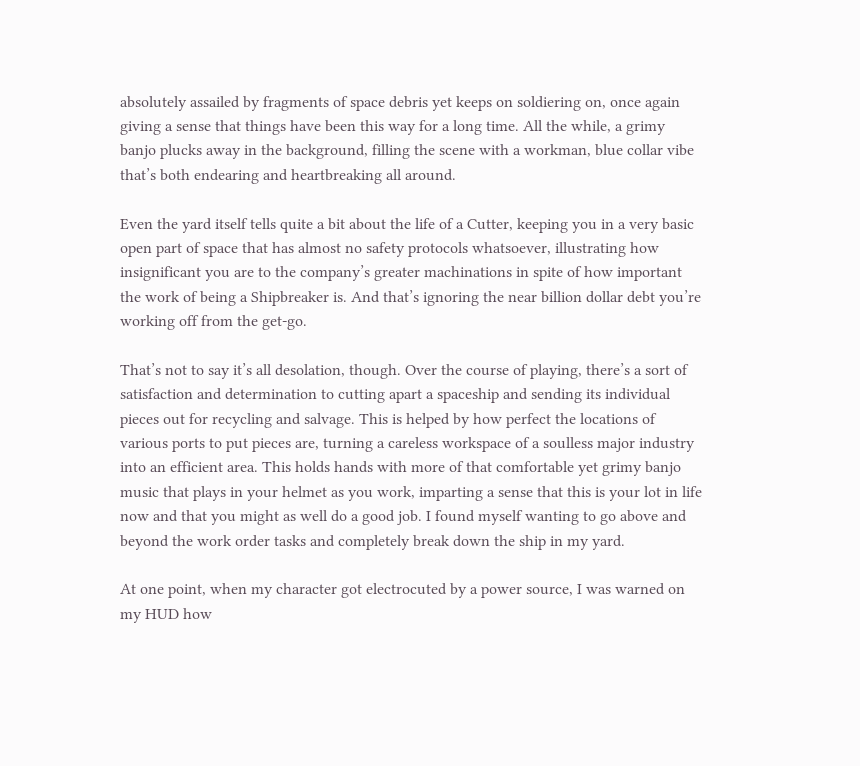absolutely assailed by fragments of space debris yet keeps on soldiering on, once again giving a sense that things have been this way for a long time. All the while, a grimy banjo plucks away in the background, filling the scene with a workman, blue collar vibe that’s both endearing and heartbreaking all around.

Even the yard itself tells quite a bit about the life of a Cutter, keeping you in a very basic open part of space that has almost no safety protocols whatsoever, illustrating how insignificant you are to the company’s greater machinations in spite of how important the work of being a Shipbreaker is. And that’s ignoring the near billion dollar debt you’re working off from the get-go.

That’s not to say it’s all desolation, though. Over the course of playing, there’s a sort of satisfaction and determination to cutting apart a spaceship and sending its individual pieces out for recycling and salvage. This is helped by how perfect the locations of various ports to put pieces are, turning a careless workspace of a soulless major industry into an efficient area. This holds hands with more of that comfortable yet grimy banjo music that plays in your helmet as you work, imparting a sense that this is your lot in life now and that you might as well do a good job. I found myself wanting to go above and beyond the work order tasks and completely break down the ship in my yard.

At one point, when my character got electrocuted by a power source, I was warned on my HUD how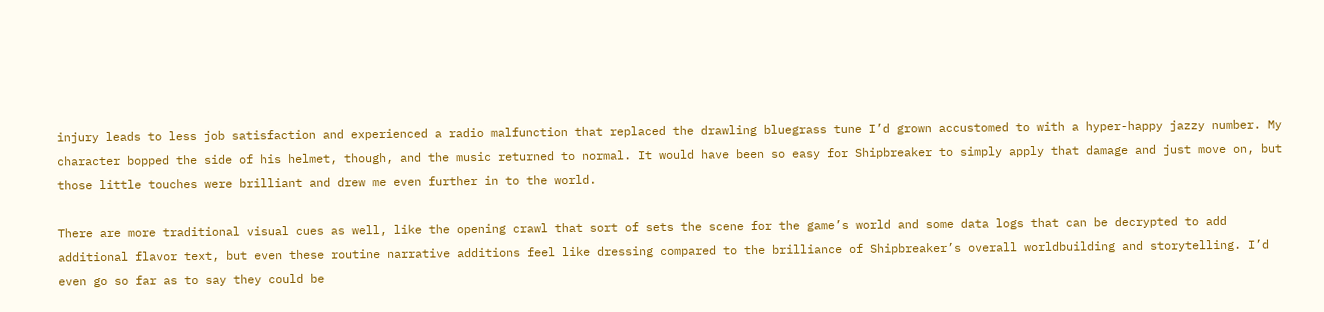injury leads to less job satisfaction and experienced a radio malfunction that replaced the drawling bluegrass tune I’d grown accustomed to with a hyper-happy jazzy number. My character bopped the side of his helmet, though, and the music returned to normal. It would have been so easy for Shipbreaker to simply apply that damage and just move on, but those little touches were brilliant and drew me even further in to the world.

There are more traditional visual cues as well, like the opening crawl that sort of sets the scene for the game’s world and some data logs that can be decrypted to add additional flavor text, but even these routine narrative additions feel like dressing compared to the brilliance of Shipbreaker’s overall worldbuilding and storytelling. I’d even go so far as to say they could be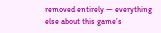removed entirely — everything else about this game’s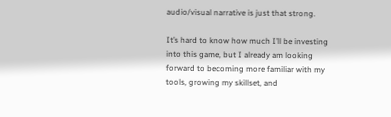audio/visual narrative is just that strong.

It’s hard to know how much I’ll be investing into this game, but I already am looking forward to becoming more familiar with my tools, growing my skillset, and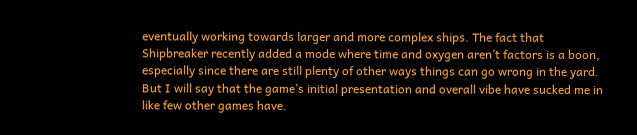eventually working towards larger and more complex ships. The fact that Shipbreaker recently added a mode where time and oxygen aren’t factors is a boon, especially since there are still plenty of other ways things can go wrong in the yard. But I will say that the game’s initial presentation and overall vibe have sucked me in like few other games have.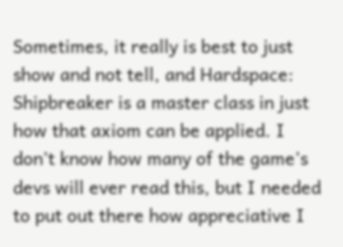Sometimes, it really is best to just show and not tell, and Hardspace: Shipbreaker is a master class in just how that axiom can be applied. I don’t know how many of the game’s devs will ever read this, but I needed to put out there how appreciative I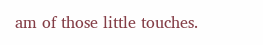am of those little touches.